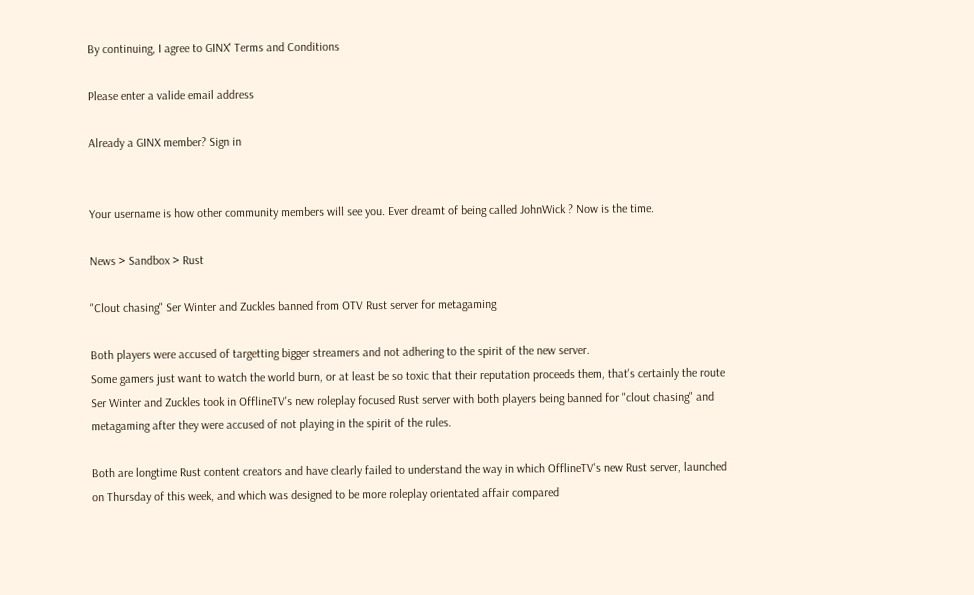By continuing, I agree to GINX' Terms and Conditions

Please enter a valide email address

Already a GINX member? Sign in


Your username is how other community members will see you. Ever dreamt of being called JohnWick ? Now is the time.

News > Sandbox > Rust

"Clout chasing" Ser Winter and Zuckles banned from OTV Rust server for metagaming

Both players were accused of targetting bigger streamers and not adhering to the spirit of the new server.
Some gamers just want to watch the world burn, or at least be so toxic that their reputation proceeds them, that's certainly the route Ser Winter and Zuckles took in OfflineTV's new roleplay focused Rust server with both players being banned for "clout chasing" and metagaming after they were accused of not playing in the spirit of the rules.

Both are longtime Rust content creators and have clearly failed to understand the way in which OfflineTV's new Rust server, launched on Thursday of this week, and which was designed to be more roleplay orientated affair compared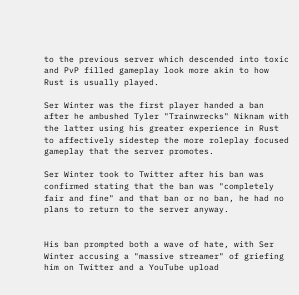to the previous server which descended into toxic and PvP filled gameplay look more akin to how Rust is usually played.

Ser Winter was the first player handed a ban after he ambushed Tyler "Trainwrecks" Niknam with the latter using his greater experience in Rust to affectively sidestep the more roleplay focused gameplay that the server promotes.

Ser Winter took to Twitter after his ban was confirmed stating that the ban was "completely fair and fine" and that ban or no ban, he had no plans to return to the server anyway.


His ban prompted both a wave of hate, with Ser Winter accusing a "massive streamer" of griefing him on Twitter and a YouTube upload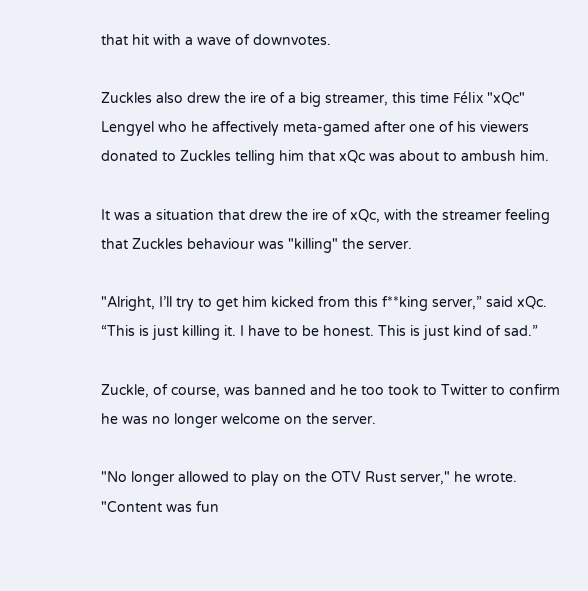that hit with a wave of downvotes.

Zuckles also drew the ire of a big streamer, this time Félix "xQc" Lengyel who he affectively meta-gamed after one of his viewers donated to Zuckles telling him that xQc was about to ambush him.

It was a situation that drew the ire of xQc, with the streamer feeling that Zuckles behaviour was "killing" the server.

"Alright, I’ll try to get him kicked from this f**king server,” said xQc. “This is just killing it. I have to be honest. This is just kind of sad.”

Zuckle, of course, was banned and he too took to Twitter to confirm he was no longer welcome on the server.

"No longer allowed to play on the OTV Rust server," he wrote. "Content was fun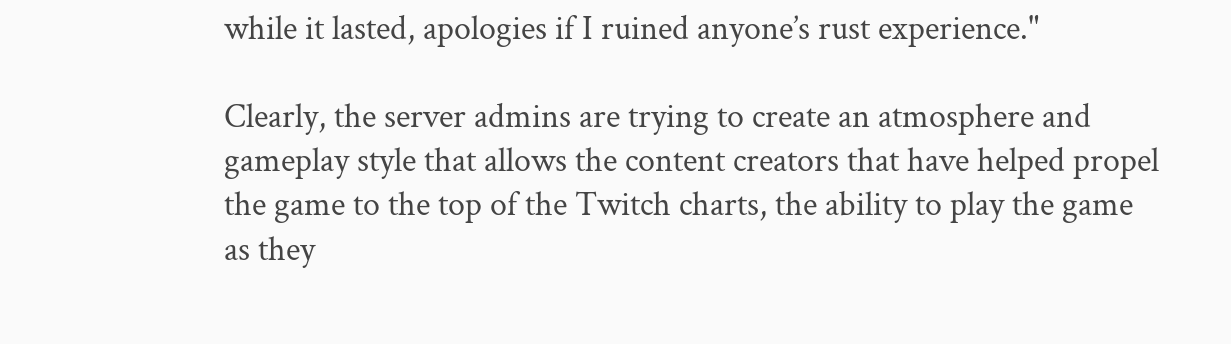while it lasted, apologies if I ruined anyone’s rust experience."

Clearly, the server admins are trying to create an atmosphere and gameplay style that allows the content creators that have helped propel the game to the top of the Twitch charts, the ability to play the game as they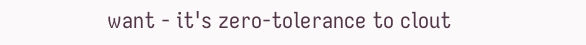want - it's zero-tolerance to clout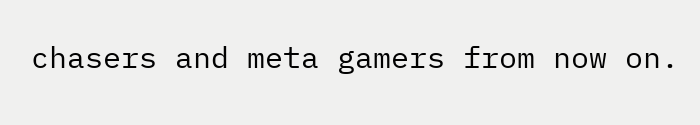chasers and meta gamers from now on.